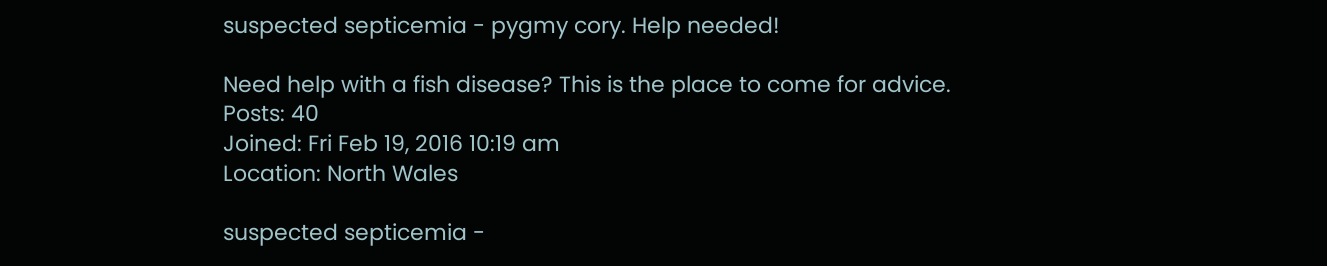suspected septicemia - pygmy cory. Help needed!

Need help with a fish disease? This is the place to come for advice.
Posts: 40
Joined: Fri Feb 19, 2016 10:19 am
Location: North Wales

suspected septicemia -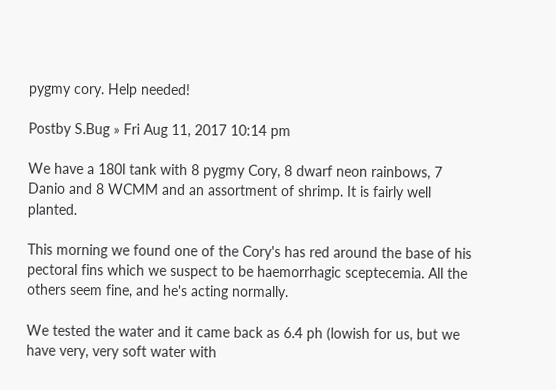pygmy cory. Help needed!

Postby S.Bug » Fri Aug 11, 2017 10:14 pm

We have a 180l tank with 8 pygmy Cory, 8 dwarf neon rainbows, 7 Danio and 8 WCMM and an assortment of shrimp. It is fairly well planted.

This morning we found one of the Cory's has red around the base of his pectoral fins which we suspect to be haemorrhagic sceptecemia. All the others seem fine, and he's acting normally.

We tested the water and it came back as 6.4 ph (lowish for us, but we have very, very soft water with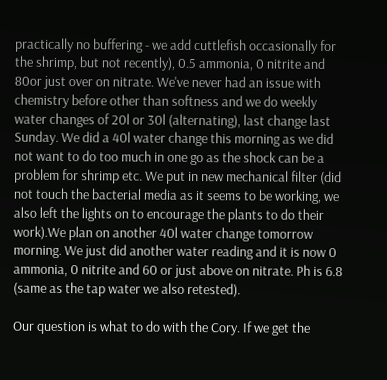practically no buffering - we add cuttlefish occasionally for the shrimp, but not recently), 0.5 ammonia, 0 nitrite and 80or just over on nitrate. We've never had an issue with chemistry before other than softness and we do weekly water changes of 20l or 30l (alternating), last change last Sunday. We did a 40l water change this morning as we did not want to do too much in one go as the shock can be a problem for shrimp etc. We put in new mechanical filter (did not touch the bacterial media as it seems to be working, we also left the lights on to encourage the plants to do their work).We plan on another 40l water change tomorrow morning. We just did another water reading and it is now 0 ammonia, 0 nitrite and 60 or just above on nitrate. Ph is 6.8 (same as the tap water we also retested).

Our question is what to do with the Cory. If we get the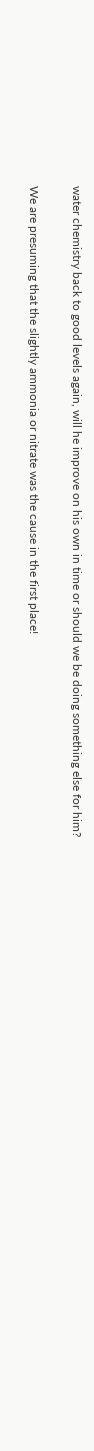water chemistry back to good levels again, will he improve on his own in time or should we be doing something else for him?

We are presuming that the slightly ammonia or nitrate was the cause in the first place!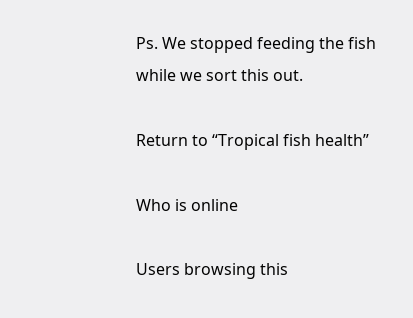Ps. We stopped feeding the fish while we sort this out.

Return to “Tropical fish health”

Who is online

Users browsing this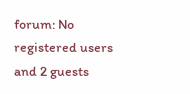forum: No registered users and 2 guests